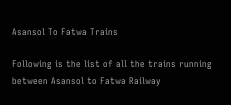Asansol To Fatwa Trains

Following is the list of all the trains running between Asansol to Fatwa Railway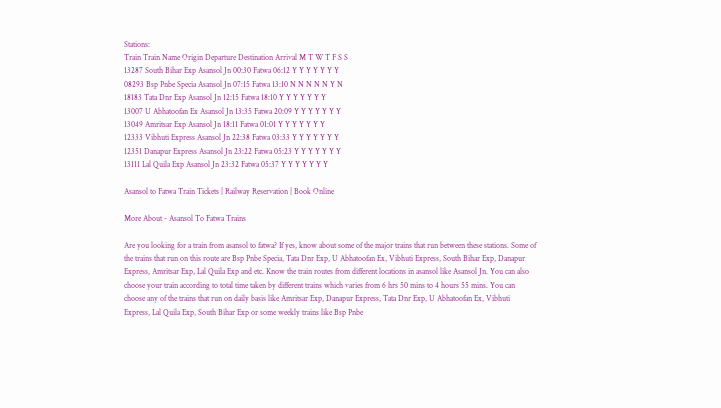Stations:
Train Train Name Origin Departure Destination Arrival M T W T F S S
13287 South Bihar Exp Asansol Jn 00:30 Fatwa 06:12 Y Y Y Y Y Y Y
08293 Bsp Pnbe Specia Asansol Jn 07:15 Fatwa 13:10 N N N N N Y N
18183 Tata Dnr Exp Asansol Jn 12:15 Fatwa 18:10 Y Y Y Y Y Y Y
13007 U Abhatoofan Ex Asansol Jn 13:35 Fatwa 20:09 Y Y Y Y Y Y Y
13049 Amritsar Exp Asansol Jn 18:11 Fatwa 01:01 Y Y Y Y Y Y Y
12333 Vibhuti Express Asansol Jn 22:38 Fatwa 03:33 Y Y Y Y Y Y Y
12351 Danapur Express Asansol Jn 23:22 Fatwa 05:23 Y Y Y Y Y Y Y
13111 Lal Quila Exp Asansol Jn 23:32 Fatwa 05:37 Y Y Y Y Y Y Y

Asansol to Fatwa Train Tickets | Railway Reservation | Book Online

More About - Asansol To Fatwa Trains

Are you looking for a train from asansol to fatwa? If yes, know about some of the major trains that run between these stations. Some of the trains that run on this route are Bsp Pnbe Specia, Tata Dnr Exp, U Abhatoofan Ex, Vibhuti Express, South Bihar Exp, Danapur Express, Amritsar Exp, Lal Quila Exp and etc. Know the train routes from different locations in asansol like Asansol Jn. You can also choose your train according to total time taken by different trains which varies from 6 hrs 50 mins to 4 hours 55 mins. You can choose any of the trains that run on daily basis like Amritsar Exp, Danapur Express, Tata Dnr Exp, U Abhatoofan Ex, Vibhuti Express, Lal Quila Exp, South Bihar Exp or some weekly trains like Bsp Pnbe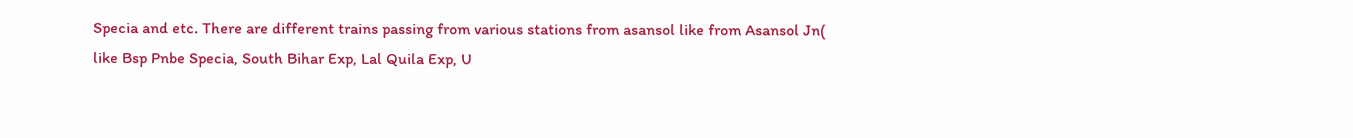Specia and etc. There are different trains passing from various stations from asansol like from Asansol Jn( like Bsp Pnbe Specia, South Bihar Exp, Lal Quila Exp, U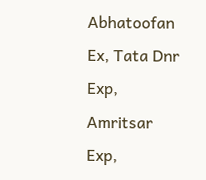Abhatoofan Ex, Tata Dnr Exp, Amritsar Exp,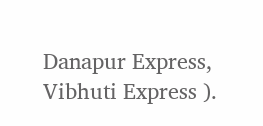Danapur Express, Vibhuti Express ).